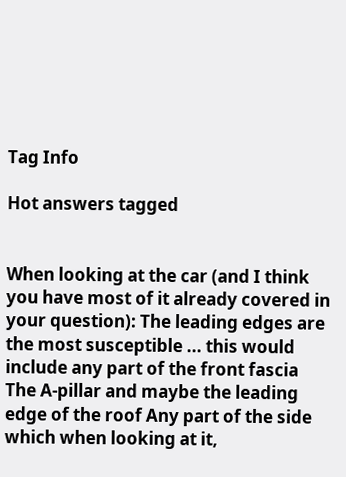Tag Info

Hot answers tagged


When looking at the car (and I think you have most of it already covered in your question): The leading edges are the most susceptible ... this would include any part of the front fascia The A-pillar and maybe the leading edge of the roof Any part of the side which when looking at it,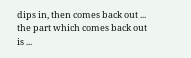dips in, then comes back out ... the part which comes back out is ...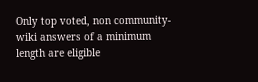Only top voted, non community-wiki answers of a minimum length are eligible